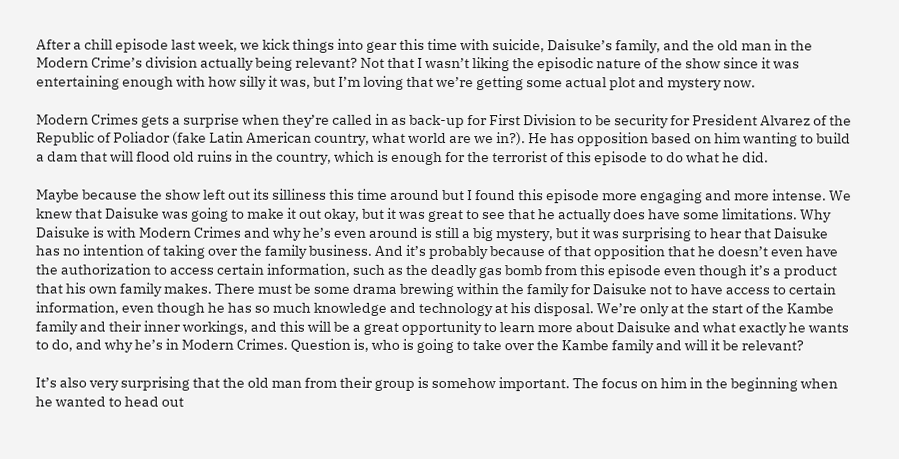After a chill episode last week, we kick things into gear this time with suicide, Daisuke’s family, and the old man in the Modern Crime’s division actually being relevant? Not that I wasn’t liking the episodic nature of the show since it was entertaining enough with how silly it was, but I’m loving that we’re getting some actual plot and mystery now.

Modern Crimes gets a surprise when they’re called in as back-up for First Division to be security for President Alvarez of the Republic of Poliador (fake Latin American country, what world are we in?). He has opposition based on him wanting to build a dam that will flood old ruins in the country, which is enough for the terrorist of this episode to do what he did.

Maybe because the show left out its silliness this time around but I found this episode more engaging and more intense. We knew that Daisuke was going to make it out okay, but it was great to see that he actually does have some limitations. Why Daisuke is with Modern Crimes and why he’s even around is still a big mystery, but it was surprising to hear that Daisuke has no intention of taking over the family business. And it’s probably because of that opposition that he doesn’t even have the authorization to access certain information, such as the deadly gas bomb from this episode even though it’s a product that his own family makes. There must be some drama brewing within the family for Daisuke not to have access to certain information, even though he has so much knowledge and technology at his disposal. We’re only at the start of the Kambe family and their inner workings, and this will be a great opportunity to learn more about Daisuke and what exactly he wants to do, and why he’s in Modern Crimes. Question is, who is going to take over the Kambe family and will it be relevant?

It’s also very surprising that the old man from their group is somehow important. The focus on him in the beginning when he wanted to head out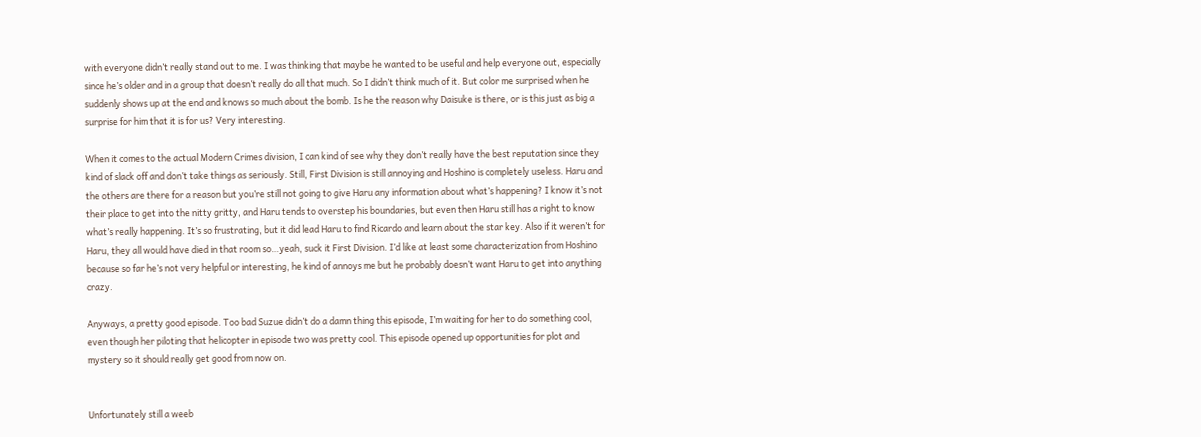with everyone didn’t really stand out to me. I was thinking that maybe he wanted to be useful and help everyone out, especially since he’s older and in a group that doesn’t really do all that much. So I didn’t think much of it. But color me surprised when he suddenly shows up at the end and knows so much about the bomb. Is he the reason why Daisuke is there, or is this just as big a surprise for him that it is for us? Very interesting.

When it comes to the actual Modern Crimes division, I can kind of see why they don’t really have the best reputation since they kind of slack off and don’t take things as seriously. Still, First Division is still annoying and Hoshino is completely useless. Haru and the others are there for a reason but you’re still not going to give Haru any information about what’s happening? I know it’s not their place to get into the nitty gritty, and Haru tends to overstep his boundaries, but even then Haru still has a right to know what’s really happening. It’s so frustrating, but it did lead Haru to find Ricardo and learn about the star key. Also if it weren’t for Haru, they all would have died in that room so…yeah, suck it First Division. I’d like at least some characterization from Hoshino because so far he’s not very helpful or interesting, he kind of annoys me but he probably doesn’t want Haru to get into anything crazy.

Anyways, a pretty good episode. Too bad Suzue didn’t do a damn thing this episode, I’m waiting for her to do something cool, even though her piloting that helicopter in episode two was pretty cool. This episode opened up opportunities for plot and mystery so it should really get good from now on.


Unfortunately still a weeb